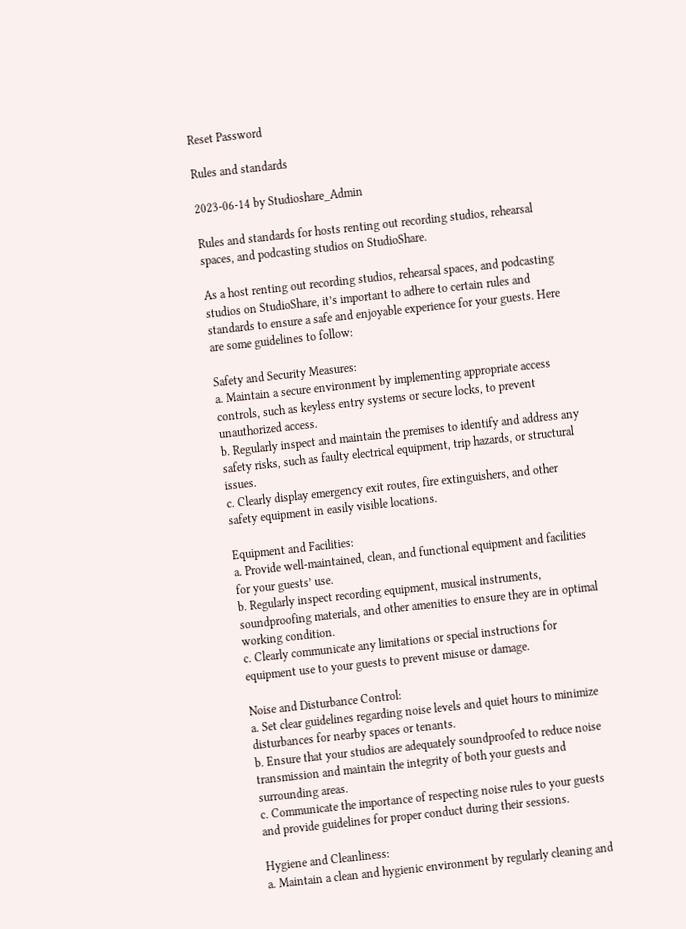Reset Password

Rules and standards

2023-06-14 by Studioshare_Admin

Rules and standards for hosts renting out recording studios, rehearsal spaces, and podcasting studios on StudioShare.

As a host renting out recording studios, rehearsal spaces, and podcasting studios on StudioShare, it’s important to adhere to certain rules and standards to ensure a safe and enjoyable experience for your guests. Here are some guidelines to follow:

Safety and Security Measures:
a. Maintain a secure environment by implementing appropriate access controls, such as keyless entry systems or secure locks, to prevent unauthorized access.
b. Regularly inspect and maintain the premises to identify and address any safety risks, such as faulty electrical equipment, trip hazards, or structural issues.
c. Clearly display emergency exit routes, fire extinguishers, and other safety equipment in easily visible locations.

Equipment and Facilities:
a. Provide well-maintained, clean, and functional equipment and facilities for your guests’ use.
b. Regularly inspect recording equipment, musical instruments, soundproofing materials, and other amenities to ensure they are in optimal working condition.
c. Clearly communicate any limitations or special instructions for equipment use to your guests to prevent misuse or damage.

Noise and Disturbance Control:
a. Set clear guidelines regarding noise levels and quiet hours to minimize disturbances for nearby spaces or tenants.
b. Ensure that your studios are adequately soundproofed to reduce noise transmission and maintain the integrity of both your guests and surrounding areas.
c. Communicate the importance of respecting noise rules to your guests and provide guidelines for proper conduct during their sessions.

Hygiene and Cleanliness:
a. Maintain a clean and hygienic environment by regularly cleaning and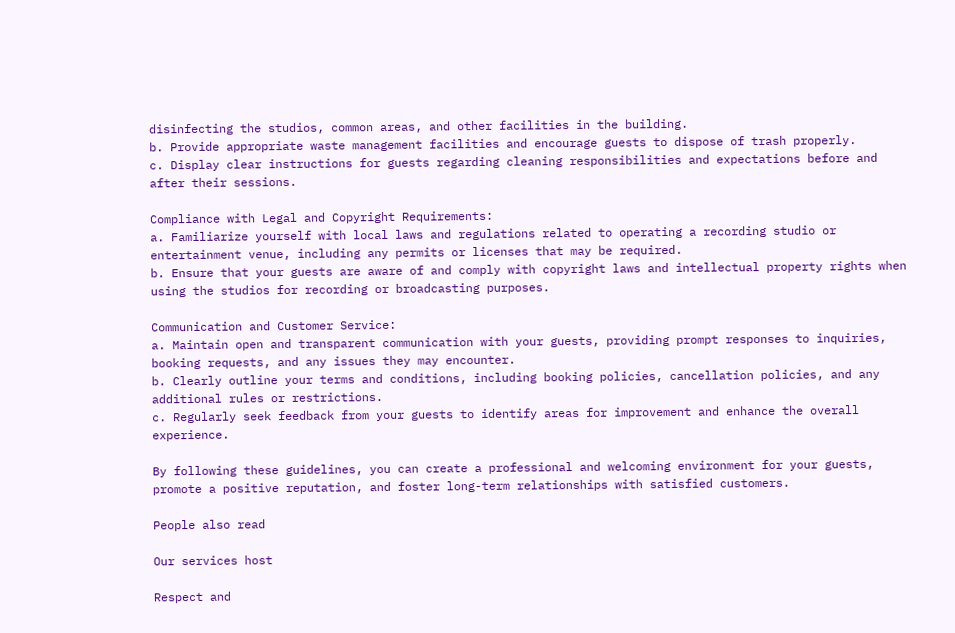disinfecting the studios, common areas, and other facilities in the building.
b. Provide appropriate waste management facilities and encourage guests to dispose of trash properly.
c. Display clear instructions for guests regarding cleaning responsibilities and expectations before and after their sessions.

Compliance with Legal and Copyright Requirements:
a. Familiarize yourself with local laws and regulations related to operating a recording studio or entertainment venue, including any permits or licenses that may be required.
b. Ensure that your guests are aware of and comply with copyright laws and intellectual property rights when using the studios for recording or broadcasting purposes.

Communication and Customer Service:
a. Maintain open and transparent communication with your guests, providing prompt responses to inquiries, booking requests, and any issues they may encounter.
b. Clearly outline your terms and conditions, including booking policies, cancellation policies, and any additional rules or restrictions.
c. Regularly seek feedback from your guests to identify areas for improvement and enhance the overall experience.

By following these guidelines, you can create a professional and welcoming environment for your guests, promote a positive reputation, and foster long-term relationships with satisfied customers.

People also read

Our services host

Respect and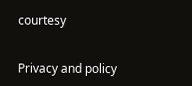courtesy


Privacy and policy